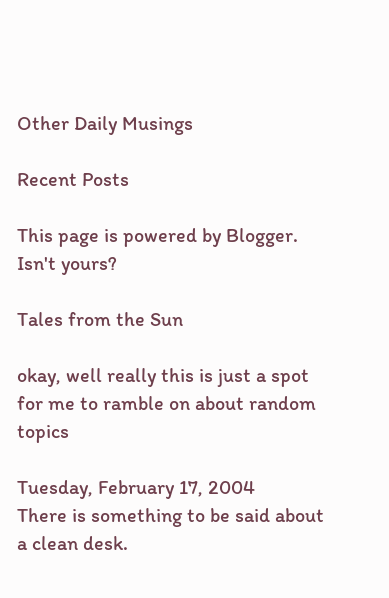Other Daily Musings

Recent Posts

This page is powered by Blogger. Isn't yours?

Tales from the Sun

okay, well really this is just a spot for me to ramble on about random topics

Tuesday, February 17, 2004
There is something to be said about a clean desk.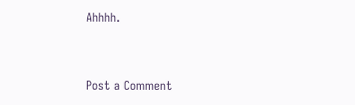Ahhhh.


Post a Comment